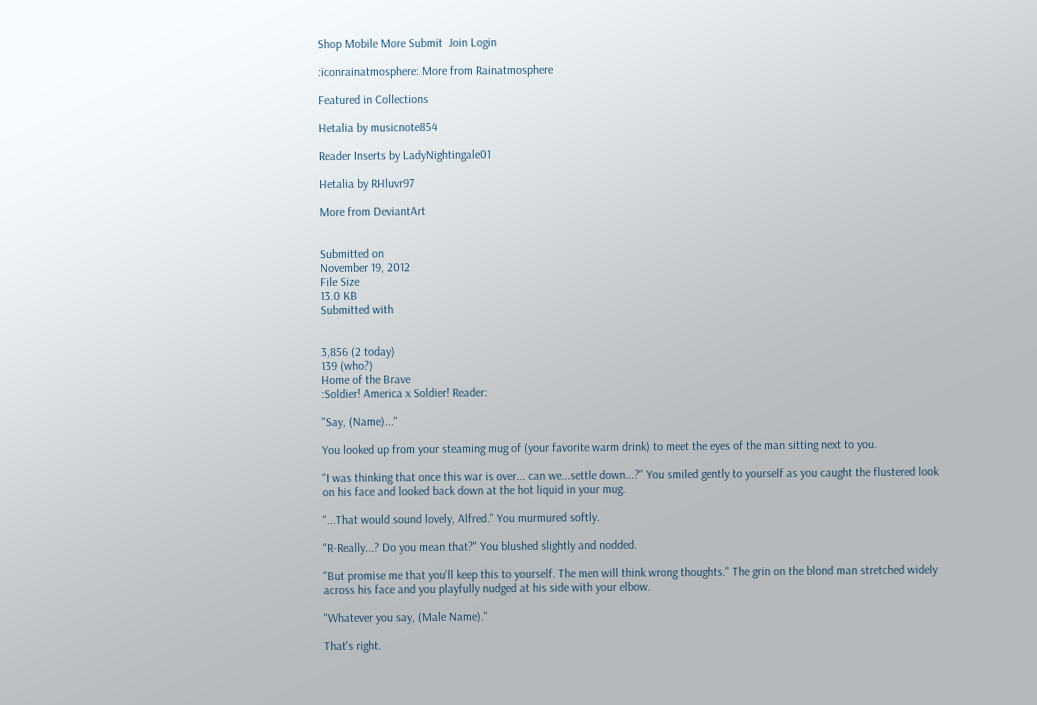Shop Mobile More Submit  Join Login

:iconrainatmosphere: More from Rainatmosphere

Featured in Collections

Hetalia by musicnote854

Reader Inserts by LadyNightingale01

Hetalia by RHluvr97

More from DeviantArt


Submitted on
November 19, 2012
File Size
13.0 KB
Submitted with


3,856 (2 today)
139 (who?)
Home of the Brave
:Soldier! America x Soldier! Reader:

"Say, (Name)..."

You looked up from your steaming mug of (your favorite warm drink) to meet the eyes of the man sitting next to you.

"I was thinking that once this war is over... can we...settle down...?" You smiled gently to yourself as you caught the flustered look on his face and looked back down at the hot liquid in your mug.

"...That would sound lovely, Alfred." You murmured softly.

"R-Really...? Do you mean that?" You blushed slightly and nodded.

"But promise me that you'll keep this to yourself. The men will think wrong thoughts." The grin on the blond man stretched widely across his face and you playfully nudged at his side with your elbow.

"Whatever you say, (Male Name)."

That's right.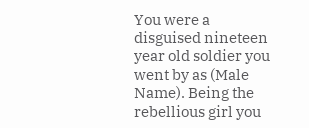You were a disguised nineteen year old soldier you went by as (Male Name). Being the rebellious girl you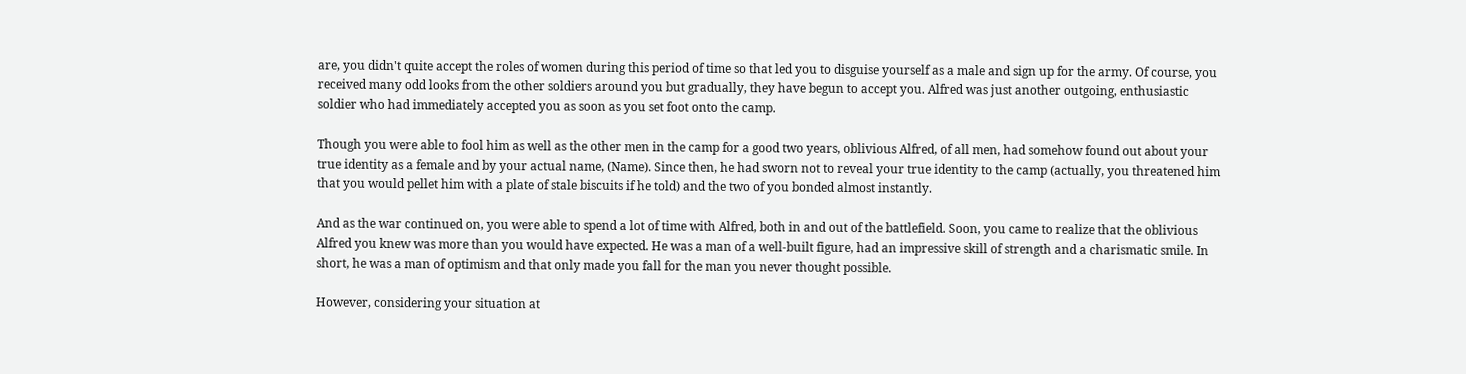are, you didn't quite accept the roles of women during this period of time so that led you to disguise yourself as a male and sign up for the army. Of course, you received many odd looks from the other soldiers around you but gradually, they have begun to accept you. Alfred was just another outgoing, enthusiastic soldier who had immediately accepted you as soon as you set foot onto the camp.

Though you were able to fool him as well as the other men in the camp for a good two years, oblivious Alfred, of all men, had somehow found out about your true identity as a female and by your actual name, (Name). Since then, he had sworn not to reveal your true identity to the camp (actually, you threatened him that you would pellet him with a plate of stale biscuits if he told) and the two of you bonded almost instantly.

And as the war continued on, you were able to spend a lot of time with Alfred, both in and out of the battlefield. Soon, you came to realize that the oblivious Alfred you knew was more than you would have expected. He was a man of a well-built figure, had an impressive skill of strength and a charismatic smile. In short, he was a man of optimism and that only made you fall for the man you never thought possible.

However, considering your situation at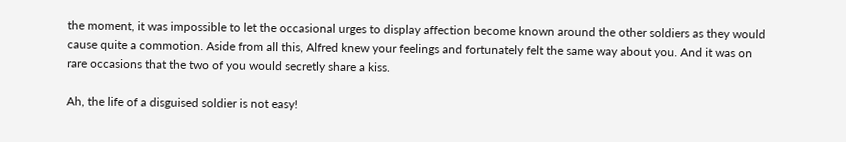the moment, it was impossible to let the occasional urges to display affection become known around the other soldiers as they would cause quite a commotion. Aside from all this, Alfred knew your feelings and fortunately felt the same way about you. And it was on rare occasions that the two of you would secretly share a kiss.

Ah, the life of a disguised soldier is not easy!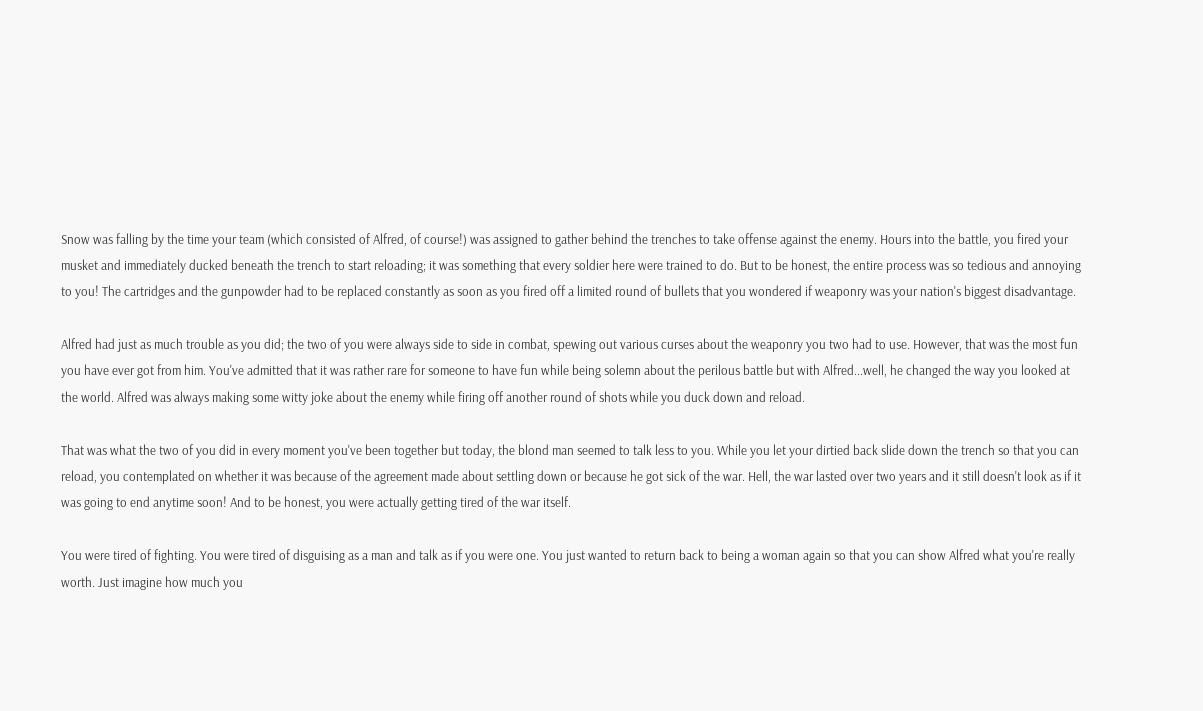Snow was falling by the time your team (which consisted of Alfred, of course!) was assigned to gather behind the trenches to take offense against the enemy. Hours into the battle, you fired your musket and immediately ducked beneath the trench to start reloading; it was something that every soldier here were trained to do. But to be honest, the entire process was so tedious and annoying to you! The cartridges and the gunpowder had to be replaced constantly as soon as you fired off a limited round of bullets that you wondered if weaponry was your nation's biggest disadvantage.

Alfred had just as much trouble as you did; the two of you were always side to side in combat, spewing out various curses about the weaponry you two had to use. However, that was the most fun you have ever got from him. You've admitted that it was rather rare for someone to have fun while being solemn about the perilous battle but with Alfred...well, he changed the way you looked at the world. Alfred was always making some witty joke about the enemy while firing off another round of shots while you duck down and reload.

That was what the two of you did in every moment you've been together but today, the blond man seemed to talk less to you. While you let your dirtied back slide down the trench so that you can reload, you contemplated on whether it was because of the agreement made about settling down or because he got sick of the war. Hell, the war lasted over two years and it still doesn't look as if it was going to end anytime soon! And to be honest, you were actually getting tired of the war itself.

You were tired of fighting. You were tired of disguising as a man and talk as if you were one. You just wanted to return back to being a woman again so that you can show Alfred what you're really worth. Just imagine how much you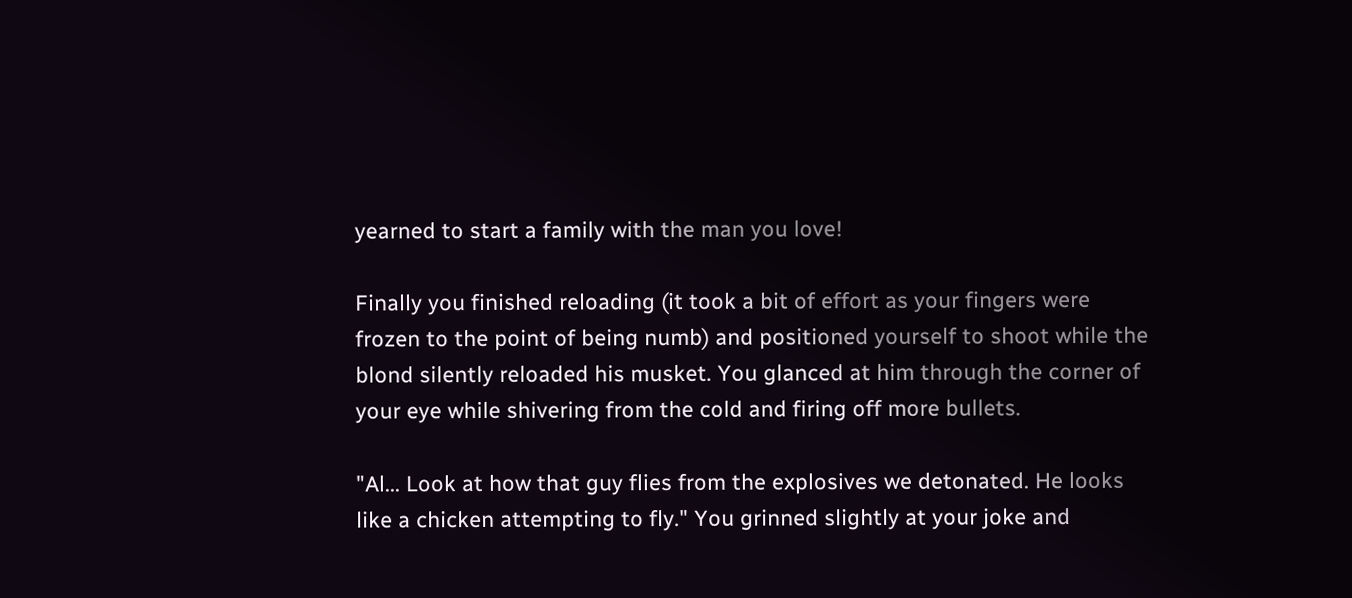yearned to start a family with the man you love!

Finally you finished reloading (it took a bit of effort as your fingers were frozen to the point of being numb) and positioned yourself to shoot while the blond silently reloaded his musket. You glanced at him through the corner of your eye while shivering from the cold and firing off more bullets.

"Al... Look at how that guy flies from the explosives we detonated. He looks like a chicken attempting to fly." You grinned slightly at your joke and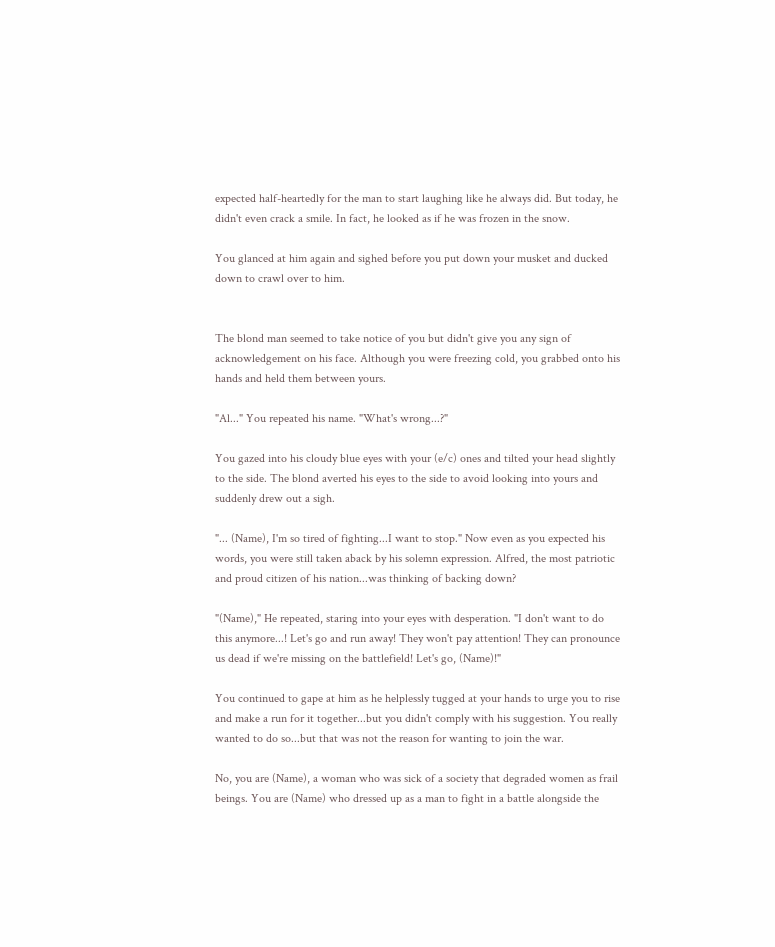expected half-heartedly for the man to start laughing like he always did. But today, he didn't even crack a smile. In fact, he looked as if he was frozen in the snow.

You glanced at him again and sighed before you put down your musket and ducked down to crawl over to him.


The blond man seemed to take notice of you but didn't give you any sign of acknowledgement on his face. Although you were freezing cold, you grabbed onto his hands and held them between yours.

"Al..." You repeated his name. "What's wrong...?"

You gazed into his cloudy blue eyes with your (e/c) ones and tilted your head slightly to the side. The blond averted his eyes to the side to avoid looking into yours and suddenly drew out a sigh.

"... (Name), I'm so tired of fighting...I want to stop." Now even as you expected his words, you were still taken aback by his solemn expression. Alfred, the most patriotic and proud citizen of his nation...was thinking of backing down?

"(Name)," He repeated, staring into your eyes with desperation. "I don't want to do this anymore...! Let's go and run away! They won't pay attention! They can pronounce us dead if we're missing on the battlefield! Let's go, (Name)!"

You continued to gape at him as he helplessly tugged at your hands to urge you to rise and make a run for it together...but you didn't comply with his suggestion. You really wanted to do so...but that was not the reason for wanting to join the war.

No, you are (Name), a woman who was sick of a society that degraded women as frail beings. You are (Name) who dressed up as a man to fight in a battle alongside the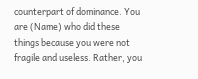counterpart of dominance. You are (Name) who did these things because you were not fragile and useless. Rather, you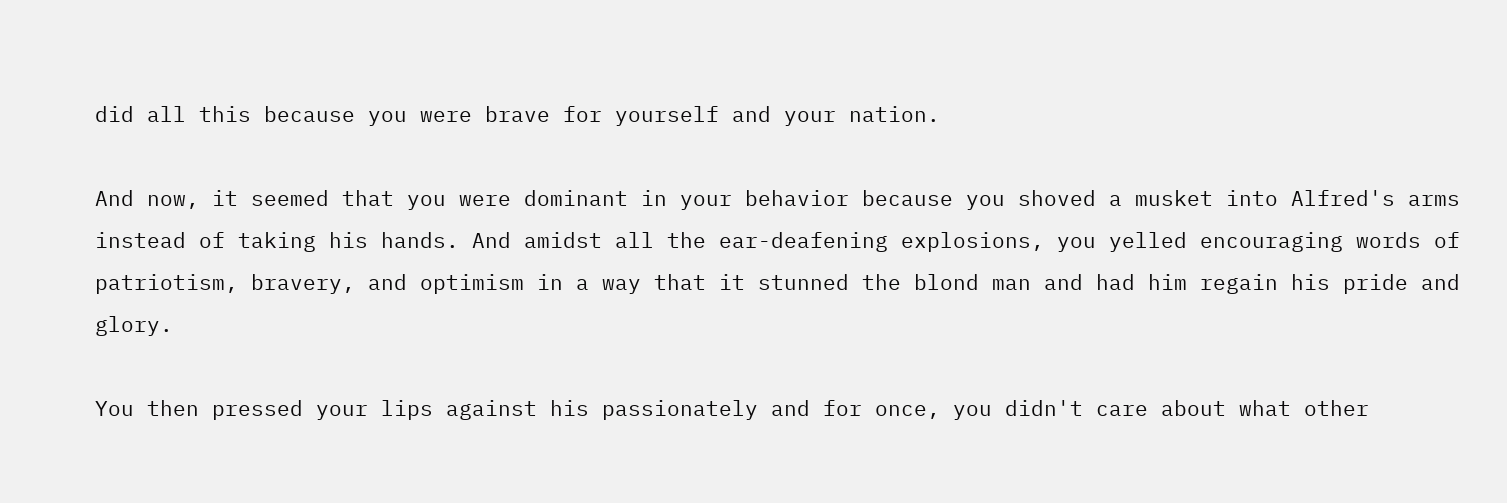did all this because you were brave for yourself and your nation.

And now, it seemed that you were dominant in your behavior because you shoved a musket into Alfred's arms instead of taking his hands. And amidst all the ear-deafening explosions, you yelled encouraging words of patriotism, bravery, and optimism in a way that it stunned the blond man and had him regain his pride and glory.

You then pressed your lips against his passionately and for once, you didn't care about what other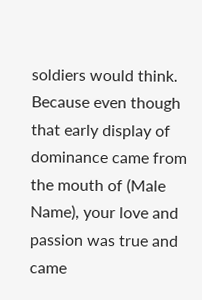soldiers would think. Because even though that early display of dominance came from the mouth of (Male Name), your love and passion was true and came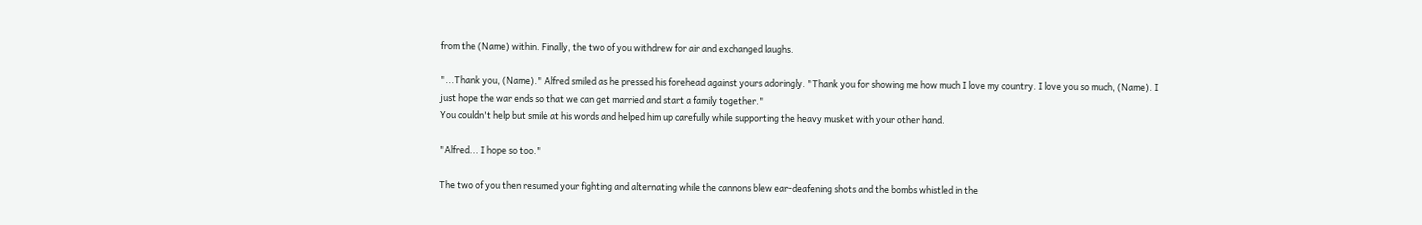from the (Name) within. Finally, the two of you withdrew for air and exchanged laughs.

"...Thank you, (Name)." Alfred smiled as he pressed his forehead against yours adoringly. "Thank you for showing me how much I love my country. I love you so much, (Name). I just hope the war ends so that we can get married and start a family together."
You couldn't help but smile at his words and helped him up carefully while supporting the heavy musket with your other hand.

"Alfred... I hope so too."

The two of you then resumed your fighting and alternating while the cannons blew ear-deafening shots and the bombs whistled in the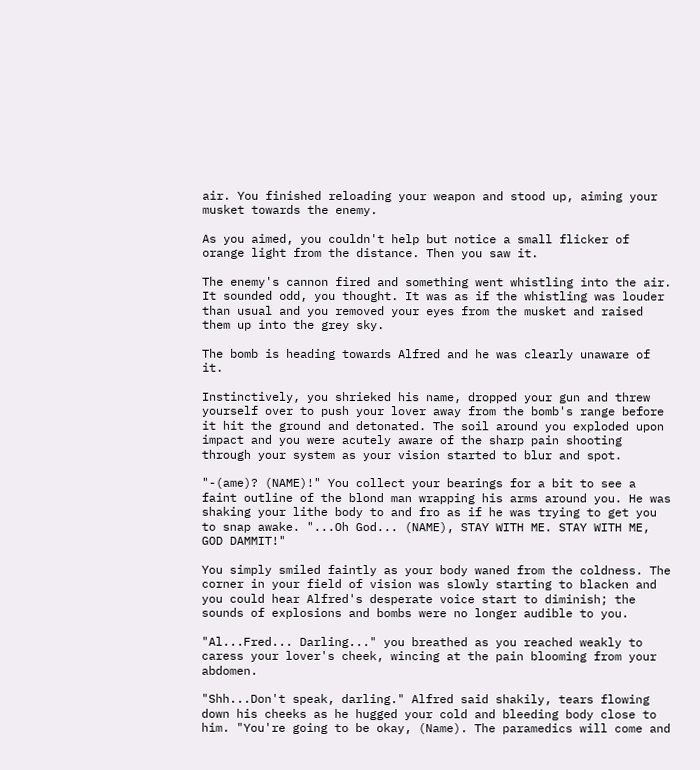air. You finished reloading your weapon and stood up, aiming your musket towards the enemy.

As you aimed, you couldn't help but notice a small flicker of orange light from the distance. Then you saw it.

The enemy's cannon fired and something went whistling into the air. It sounded odd, you thought. It was as if the whistling was louder than usual and you removed your eyes from the musket and raised them up into the grey sky.

The bomb is heading towards Alfred and he was clearly unaware of it.

Instinctively, you shrieked his name, dropped your gun and threw yourself over to push your lover away from the bomb's range before it hit the ground and detonated. The soil around you exploded upon impact and you were acutely aware of the sharp pain shooting through your system as your vision started to blur and spot.

"-(ame)? (NAME)!" You collect your bearings for a bit to see a faint outline of the blond man wrapping his arms around you. He was shaking your lithe body to and fro as if he was trying to get you to snap awake. "...Oh God... (NAME), STAY WITH ME. STAY WITH ME, GOD DAMMIT!"

You simply smiled faintly as your body waned from the coldness. The corner in your field of vision was slowly starting to blacken and you could hear Alfred's desperate voice start to diminish; the sounds of explosions and bombs were no longer audible to you.

"Al...Fred... Darling..." you breathed as you reached weakly to caress your lover's cheek, wincing at the pain blooming from your abdomen.

"Shh...Don't speak, darling." Alfred said shakily, tears flowing down his cheeks as he hugged your cold and bleeding body close to him. "You're going to be okay, (Name). The paramedics will come and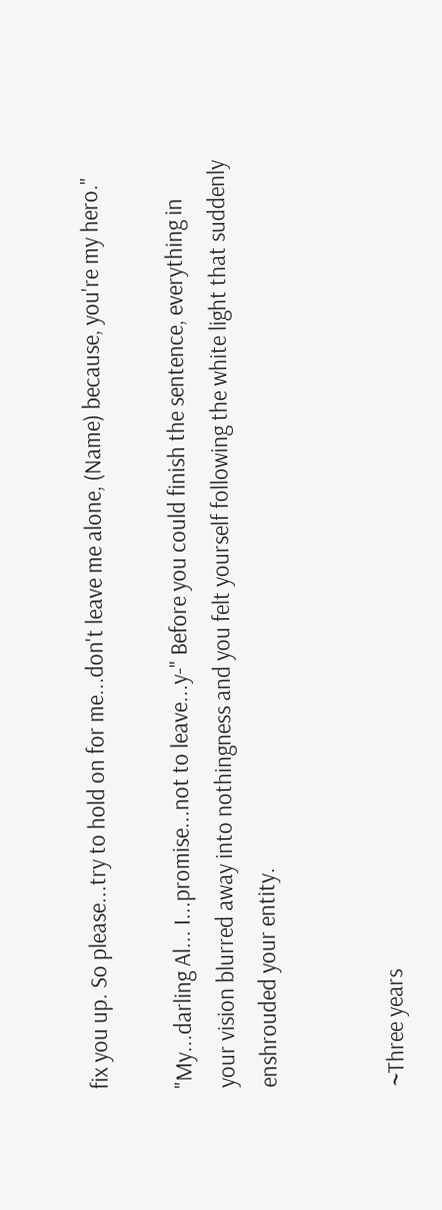fix you up. So please...try to hold on for me...don't leave me alone, (Name) because, you're my hero."

"My...darling Al... I...promise...not to leave...y-" Before you could finish the sentence, everything in your vision blurred away into nothingness and you felt yourself following the white light that suddenly enshrouded your entity.


~Three years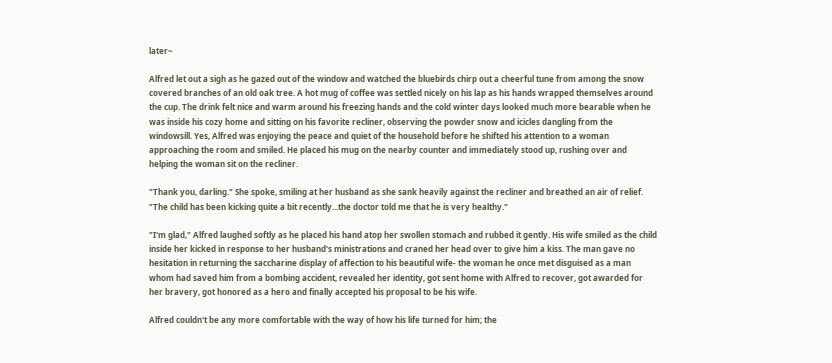later~

Alfred let out a sigh as he gazed out of the window and watched the bluebirds chirp out a cheerful tune from among the snow covered branches of an old oak tree. A hot mug of coffee was settled nicely on his lap as his hands wrapped themselves around the cup. The drink felt nice and warm around his freezing hands and the cold winter days looked much more bearable when he was inside his cozy home and sitting on his favorite recliner, observing the powder snow and icicles dangling from the windowsill. Yes, Alfred was enjoying the peace and quiet of the household before he shifted his attention to a woman approaching the room and smiled. He placed his mug on the nearby counter and immediately stood up, rushing over and helping the woman sit on the recliner.

"Thank you, darling." She spoke, smiling at her husband as she sank heavily against the recliner and breathed an air of relief. "The child has been kicking quite a bit recently...the doctor told me that he is very healthy."

"I'm glad," Alfred laughed softly as he placed his hand atop her swollen stomach and rubbed it gently. His wife smiled as the child inside her kicked in response to her husband's ministrations and craned her head over to give him a kiss. The man gave no hesitation in returning the saccharine display of affection to his beautiful wife- the woman he once met disguised as a man whom had saved him from a bombing accident, revealed her identity, got sent home with Alfred to recover, got awarded for her bravery, got honored as a hero and finally accepted his proposal to be his wife.

Alfred couldn't be any more comfortable with the way of how his life turned for him; the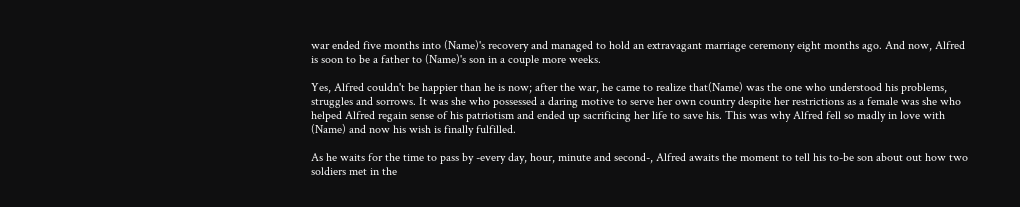war ended five months into (Name)'s recovery and managed to hold an extravagant marriage ceremony eight months ago. And now, Alfred is soon to be a father to (Name)'s son in a couple more weeks.

Yes, Alfred couldn't be happier than he is now; after the war, he came to realize that(Name) was the one who understood his problems, struggles and sorrows. It was she who possessed a daring motive to serve her own country despite her restrictions as a female was she who helped Alfred regain sense of his patriotism and ended up sacrificing her life to save his. This was why Alfred fell so madly in love with (Name) and now his wish is finally fulfilled.

As he waits for the time to pass by -every day, hour, minute and second-, Alfred awaits the moment to tell his to-be son about out how two soldiers met in the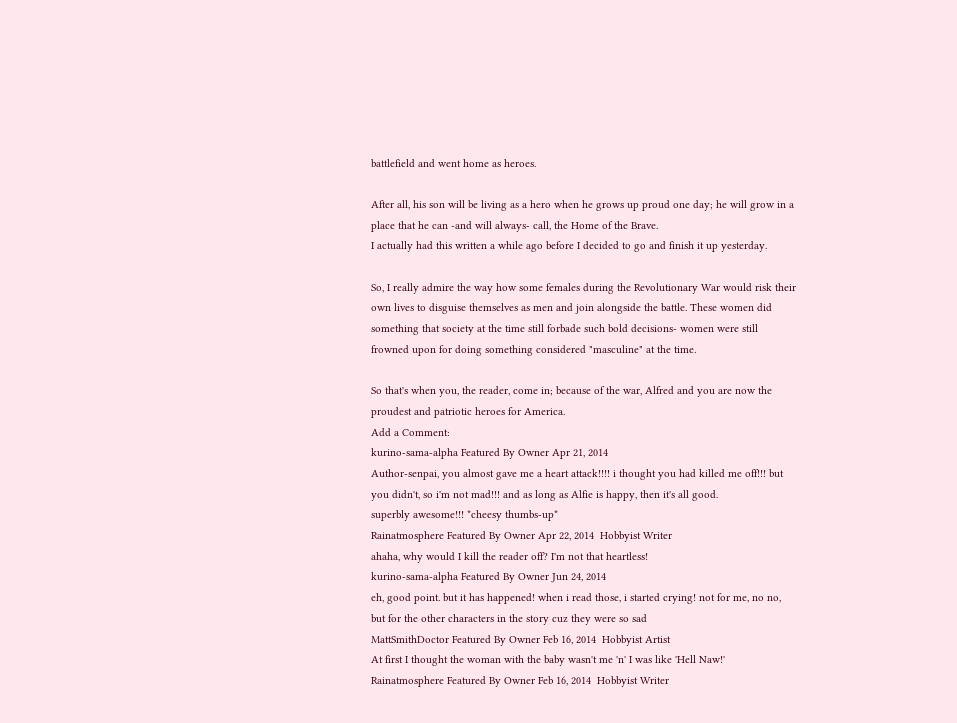battlefield and went home as heroes.

After all, his son will be living as a hero when he grows up proud one day; he will grow in a place that he can -and will always- call, the Home of the Brave.
I actually had this written a while ago before I decided to go and finish it up yesterday.

So, I really admire the way how some females during the Revolutionary War would risk their own lives to disguise themselves as men and join alongside the battle. These women did something that society at the time still forbade such bold decisions- women were still frowned upon for doing something considered "masculine" at the time.

So that's when you, the reader, come in; because of the war, Alfred and you are now the proudest and patriotic heroes for America.
Add a Comment:
kurino-sama-alpha Featured By Owner Apr 21, 2014
Author-senpai, you almost gave me a heart attack!!!! i thought you had killed me off!!! but you didn't, so i'm not mad!!! and as long as Alfie is happy, then it's all good.
superbly awesome!!! *cheesy thumbs-up*
Rainatmosphere Featured By Owner Apr 22, 2014  Hobbyist Writer
ahaha, why would I kill the reader off? I'm not that heartless!
kurino-sama-alpha Featured By Owner Jun 24, 2014
eh, good point. but it has happened! when i read those, i started crying! not for me, no no, but for the other characters in the story cuz they were so sad
MattSmithDoctor Featured By Owner Feb 16, 2014  Hobbyist Artist
At first I thought the woman with the baby wasn't me 'n' I was like 'Hell Naw!'
Rainatmosphere Featured By Owner Feb 16, 2014  Hobbyist Writer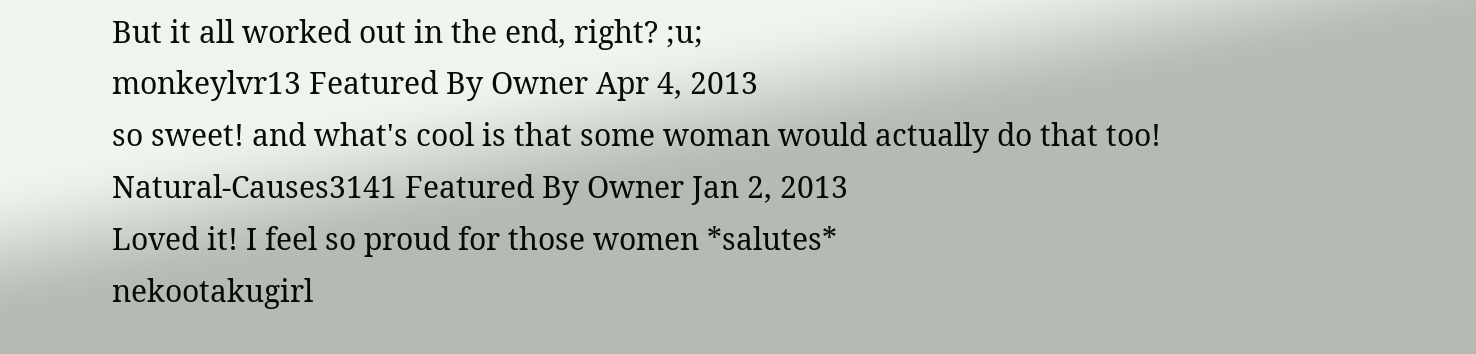But it all worked out in the end, right? ;u;
monkeylvr13 Featured By Owner Apr 4, 2013
so sweet! and what's cool is that some woman would actually do that too!
Natural-Causes3141 Featured By Owner Jan 2, 2013
Loved it! I feel so proud for those women *salutes*
nekootakugirl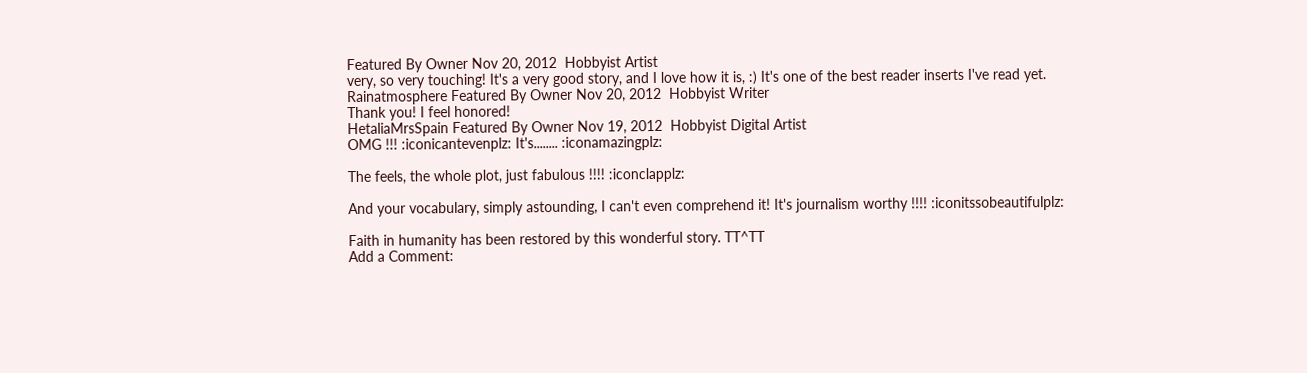Featured By Owner Nov 20, 2012  Hobbyist Artist
very, so very touching! It's a very good story, and I love how it is, :) It's one of the best reader inserts I've read yet.
Rainatmosphere Featured By Owner Nov 20, 2012  Hobbyist Writer
Thank you! I feel honored!
HetaliaMrsSpain Featured By Owner Nov 19, 2012  Hobbyist Digital Artist
OMG !!! :iconicantevenplz: It's........ :iconamazingplz:

The feels, the whole plot, just fabulous !!!! :iconclapplz:

And your vocabulary, simply astounding, I can't even comprehend it! It's journalism worthy !!!! :iconitssobeautifulplz:

Faith in humanity has been restored by this wonderful story. TT^TT
Add a Comment: